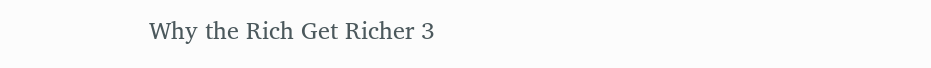Why the Rich Get Richer 3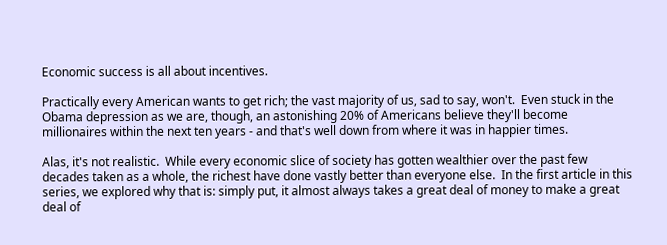Economic success is all about incentives.

Practically every American wants to get rich; the vast majority of us, sad to say, won't.  Even stuck in the Obama depression as we are, though, an astonishing 20% of Americans believe they'll become millionaires within the next ten years - and that's well down from where it was in happier times.

Alas, it's not realistic.  While every economic slice of society has gotten wealthier over the past few decades taken as a whole, the richest have done vastly better than everyone else.  In the first article in this series, we explored why that is: simply put, it almost always takes a great deal of money to make a great deal of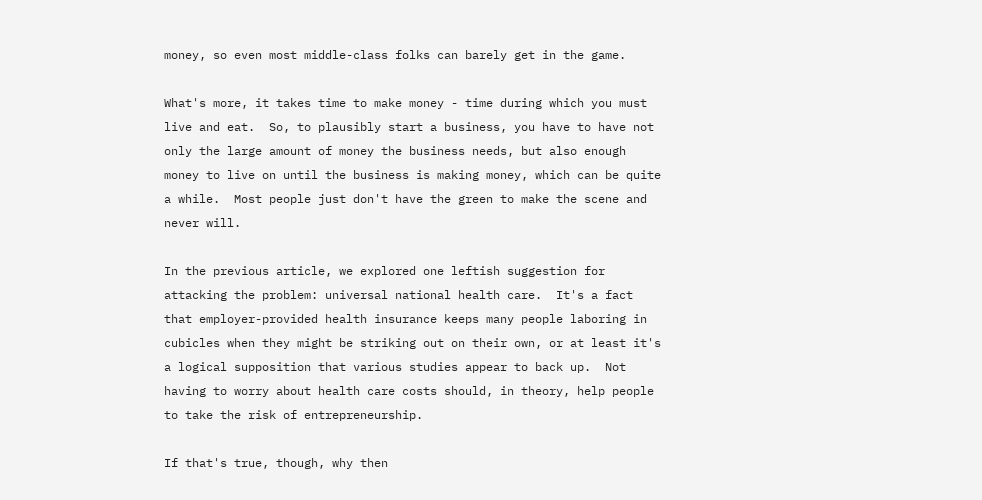money, so even most middle-class folks can barely get in the game.

What's more, it takes time to make money - time during which you must live and eat.  So, to plausibly start a business, you have to have not only the large amount of money the business needs, but also enough money to live on until the business is making money, which can be quite a while.  Most people just don't have the green to make the scene and never will.

In the previous article, we explored one leftish suggestion for attacking the problem: universal national health care.  It's a fact that employer-provided health insurance keeps many people laboring in cubicles when they might be striking out on their own, or at least it's a logical supposition that various studies appear to back up.  Not having to worry about health care costs should, in theory, help people to take the risk of entrepreneurship.

If that's true, though, why then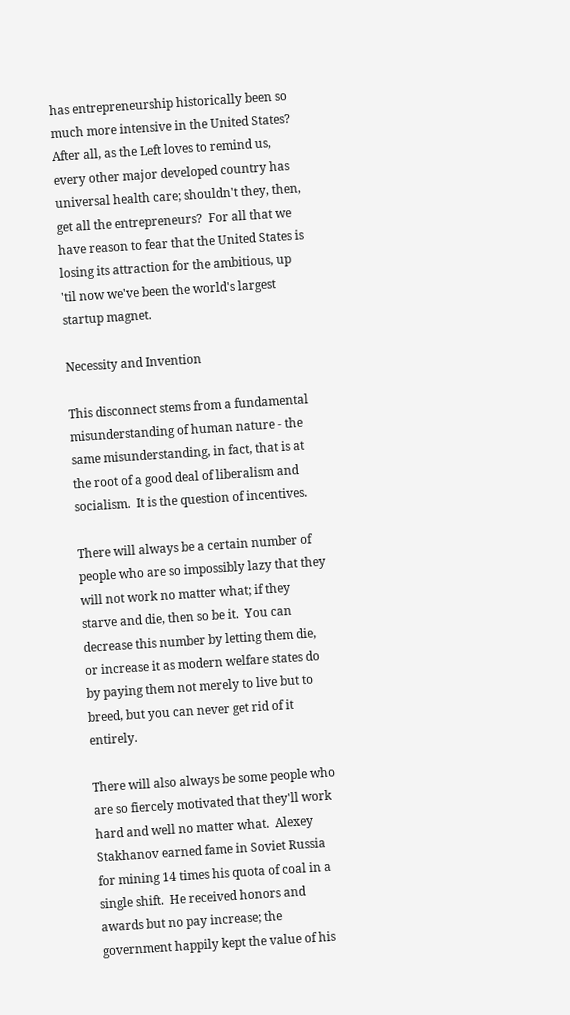has entrepreneurship historically been so much more intensive in the United States?  After all, as the Left loves to remind us, every other major developed country has universal health care; shouldn't they, then, get all the entrepreneurs?  For all that we have reason to fear that the United States is losing its attraction for the ambitious, up 'til now we've been the world's largest startup magnet.

Necessity and Invention

This disconnect stems from a fundamental misunderstanding of human nature - the same misunderstanding, in fact, that is at the root of a good deal of liberalism and socialism.  It is the question of incentives.

There will always be a certain number of people who are so impossibly lazy that they will not work no matter what; if they starve and die, then so be it.  You can decrease this number by letting them die, or increase it as modern welfare states do by paying them not merely to live but to breed, but you can never get rid of it entirely.

There will also always be some people who are so fiercely motivated that they'll work hard and well no matter what.  Alexey Stakhanov earned fame in Soviet Russia for mining 14 times his quota of coal in a single shift.  He received honors and awards but no pay increase; the government happily kept the value of his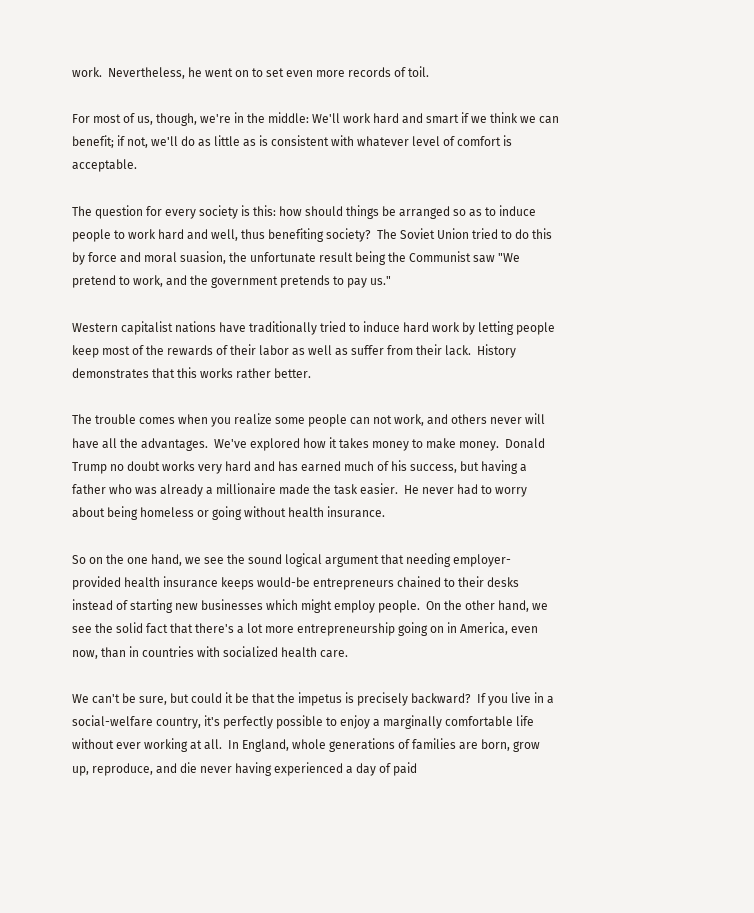work.  Nevertheless, he went on to set even more records of toil.

For most of us, though, we're in the middle: We'll work hard and smart if we think we can benefit; if not, we'll do as little as is consistent with whatever level of comfort is acceptable.

The question for every society is this: how should things be arranged so as to induce people to work hard and well, thus benefiting society?  The Soviet Union tried to do this by force and moral suasion, the unfortunate result being the Communist saw "We pretend to work, and the government pretends to pay us."

Western capitalist nations have traditionally tried to induce hard work by letting people keep most of the rewards of their labor as well as suffer from their lack.  History demonstrates that this works rather better.

The trouble comes when you realize some people can not work, and others never will have all the advantages.  We've explored how it takes money to make money.  Donald Trump no doubt works very hard and has earned much of his success, but having a father who was already a millionaire made the task easier.  He never had to worry about being homeless or going without health insurance.

So on the one hand, we see the sound logical argument that needing employer-provided health insurance keeps would-be entrepreneurs chained to their desks instead of starting new businesses which might employ people.  On the other hand, we see the solid fact that there's a lot more entrepreneurship going on in America, even now, than in countries with socialized health care.

We can't be sure, but could it be that the impetus is precisely backward?  If you live in a social-welfare country, it's perfectly possible to enjoy a marginally comfortable life without ever working at all.  In England, whole generations of families are born, grow up, reproduce, and die never having experienced a day of paid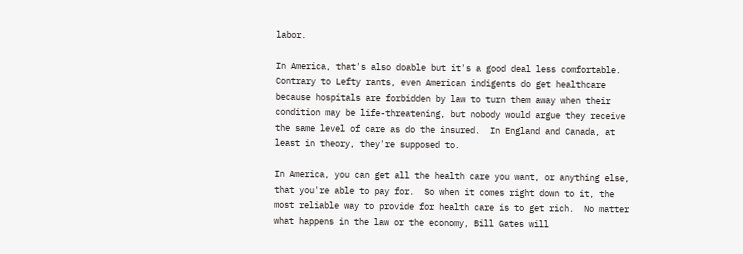labor.

In America, that's also doable but it's a good deal less comfortable.  Contrary to Lefty rants, even American indigents do get healthcare because hospitals are forbidden by law to turn them away when their condition may be life-threatening, but nobody would argue they receive the same level of care as do the insured.  In England and Canada, at least in theory, they're supposed to.

In America, you can get all the health care you want, or anything else, that you're able to pay for.  So when it comes right down to it, the most reliable way to provide for health care is to get rich.  No matter what happens in the law or the economy, Bill Gates will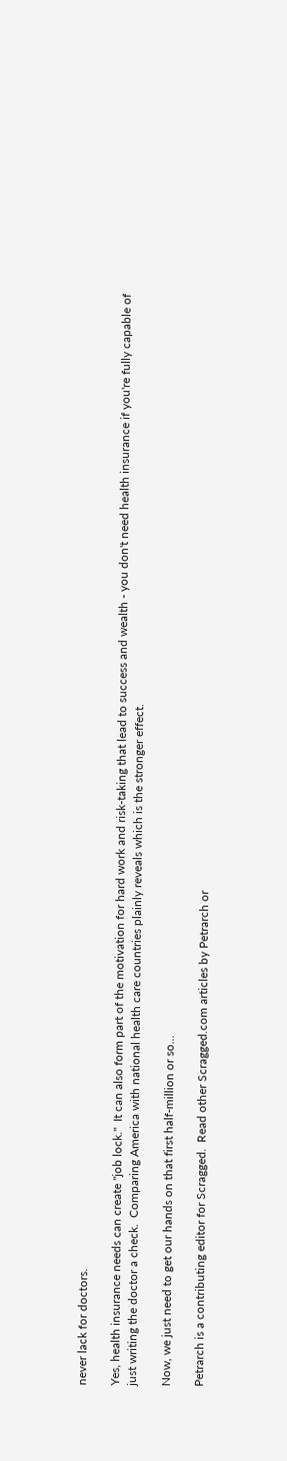never lack for doctors.

Yes, health insurance needs can create "job lock."  It can also form part of the motivation for hard work and risk-taking that lead to success and wealth - you don't need health insurance if you're fully capable of just writing the doctor a check.  Comparing America with national health care countries plainly reveals which is the stronger effect.

Now, we just need to get our hands on that first half-million or so...

Petrarch is a contributing editor for Scragged.  Read other Scragged.com articles by Petrarch or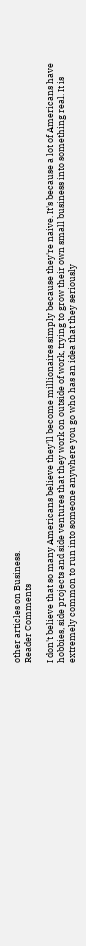other articles on Business.
Reader Comments

I don't believe that so many Americans believe they'll become millionaires simply because they're naive. It's because a lot of Americans have hobbies, side projects and side ventures that they work on outside of work, trying to grow their own small business into something real. It is extremely common to run into someone anywhere you go who has an idea that they seriously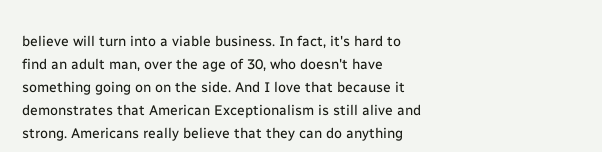believe will turn into a viable business. In fact, it's hard to find an adult man, over the age of 30, who doesn't have something going on on the side. And I love that because it demonstrates that American Exceptionalism is still alive and strong. Americans really believe that they can do anything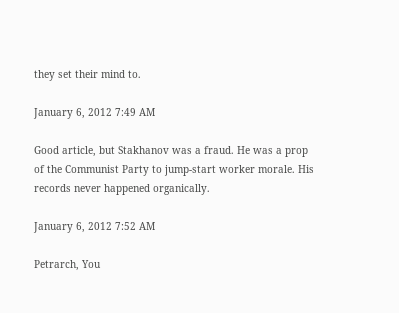they set their mind to.

January 6, 2012 7:49 AM

Good article, but Stakhanov was a fraud. He was a prop of the Communist Party to jump-start worker morale. His records never happened organically.

January 6, 2012 7:52 AM

Petrarch, You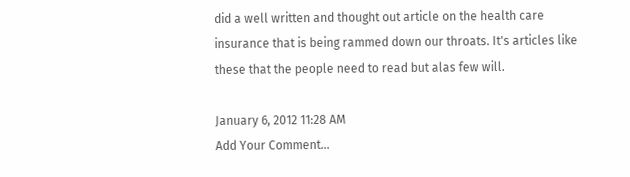did a well written and thought out article on the health care insurance that is being rammed down our throats. It's articles like these that the people need to read but alas few will.

January 6, 2012 11:28 AM
Add Your Comment...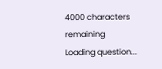4000 characters remaining
Loading question...